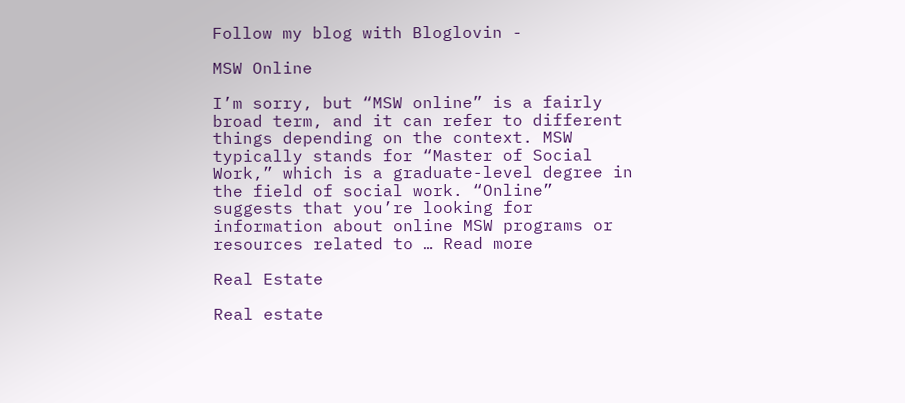Follow my blog with Bloglovin -

MSW Online

I’m sorry, but “MSW online” is a fairly broad term, and it can refer to different things depending on the context. MSW typically stands for “Master of Social Work,” which is a graduate-level degree in the field of social work. “Online” suggests that you’re looking for information about online MSW programs or resources related to … Read more

Real Estate

Real estate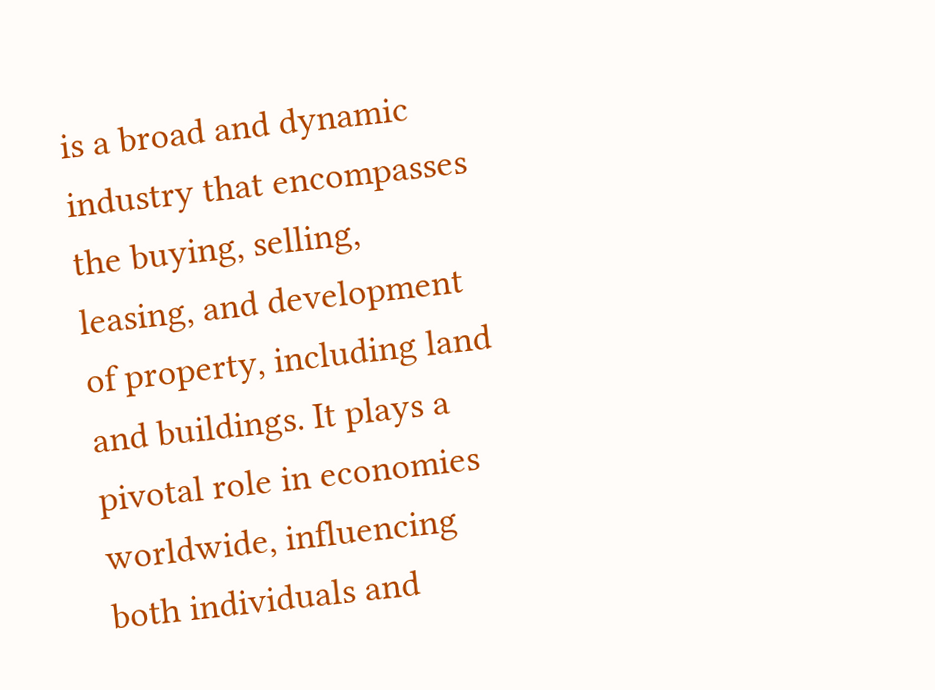is a broad and dynamic industry that encompasses the buying, selling, leasing, and development of property, including land and buildings. It plays a pivotal role in economies worldwide, influencing both individuals and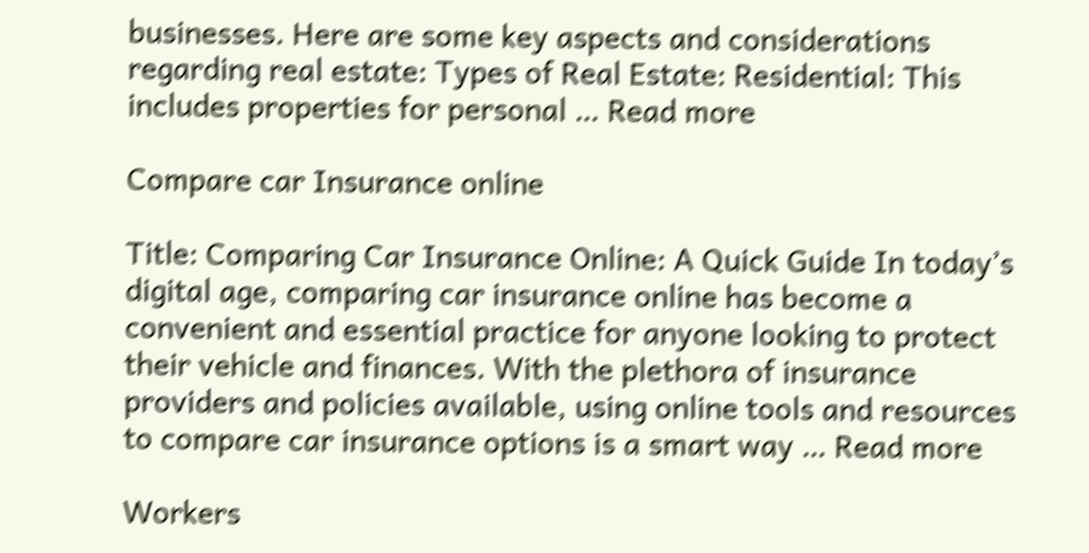businesses. Here are some key aspects and considerations regarding real estate: Types of Real Estate: Residential: This includes properties for personal … Read more

Compare car Insurance online

Title: Comparing Car Insurance Online: A Quick Guide In today’s digital age, comparing car insurance online has become a convenient and essential practice for anyone looking to protect their vehicle and finances. With the plethora of insurance providers and policies available, using online tools and resources to compare car insurance options is a smart way … Read more

Workers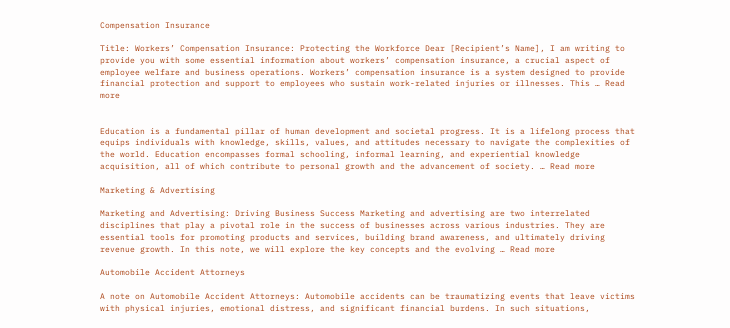Compensation Insurance

Title: Workers’ Compensation Insurance: Protecting the Workforce Dear [Recipient’s Name], I am writing to provide you with some essential information about workers’ compensation insurance, a crucial aspect of employee welfare and business operations. Workers’ compensation insurance is a system designed to provide financial protection and support to employees who sustain work-related injuries or illnesses. This … Read more


Education is a fundamental pillar of human development and societal progress. It is a lifelong process that equips individuals with knowledge, skills, values, and attitudes necessary to navigate the complexities of the world. Education encompasses formal schooling, informal learning, and experiential knowledge acquisition, all of which contribute to personal growth and the advancement of society. … Read more

Marketing & Advertising

Marketing and Advertising: Driving Business Success Marketing and advertising are two interrelated disciplines that play a pivotal role in the success of businesses across various industries. They are essential tools for promoting products and services, building brand awareness, and ultimately driving revenue growth. In this note, we will explore the key concepts and the evolving … Read more

Automobile Accident Attorneys

A note on Automobile Accident Attorneys: Automobile accidents can be traumatizing events that leave victims with physical injuries, emotional distress, and significant financial burdens. In such situations,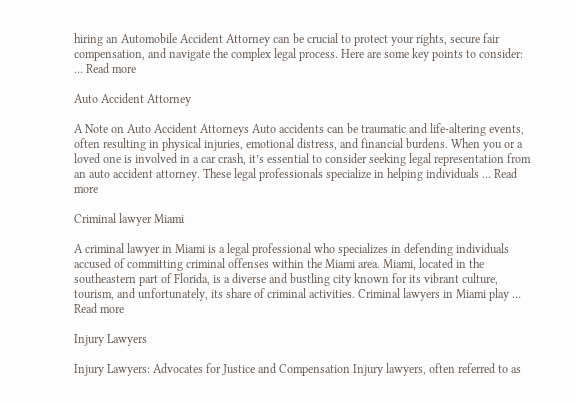hiring an Automobile Accident Attorney can be crucial to protect your rights, secure fair compensation, and navigate the complex legal process. Here are some key points to consider: … Read more

Auto Accident Attorney

A Note on Auto Accident Attorneys Auto accidents can be traumatic and life-altering events, often resulting in physical injuries, emotional distress, and financial burdens. When you or a loved one is involved in a car crash, it’s essential to consider seeking legal representation from an auto accident attorney. These legal professionals specialize in helping individuals … Read more

Criminal lawyer Miami

A criminal lawyer in Miami is a legal professional who specializes in defending individuals accused of committing criminal offenses within the Miami area. Miami, located in the southeastern part of Florida, is a diverse and bustling city known for its vibrant culture, tourism, and unfortunately, its share of criminal activities. Criminal lawyers in Miami play … Read more

Injury Lawyers

Injury Lawyers: Advocates for Justice and Compensation Injury lawyers, often referred to as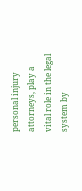personal injury attorneys, play a vital role in the legal system by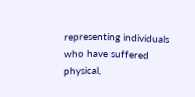representing individuals who have suffered physical,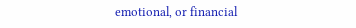emotional, or financial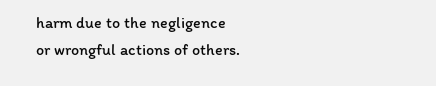harm due to the negligence or wrongful actions of others.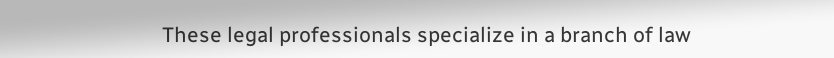These legal professionals specialize in a branch of law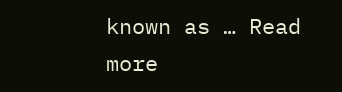known as … Read more